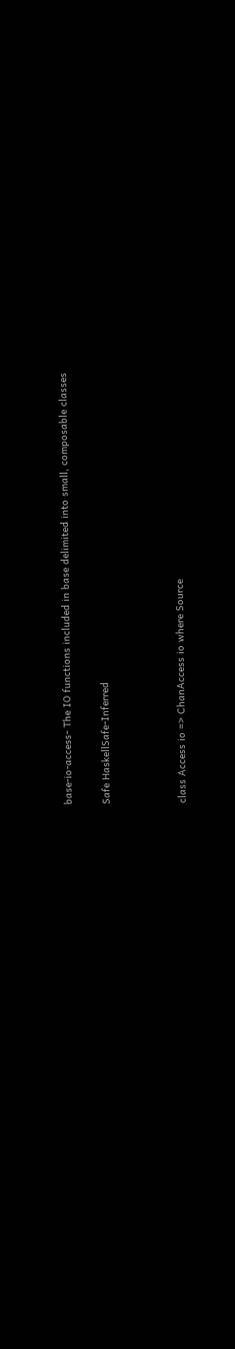base-io-access- The IO functions included in base delimited into small, composable classes

Safe HaskellSafe-Inferred



class Access io => ChanAccess io where Source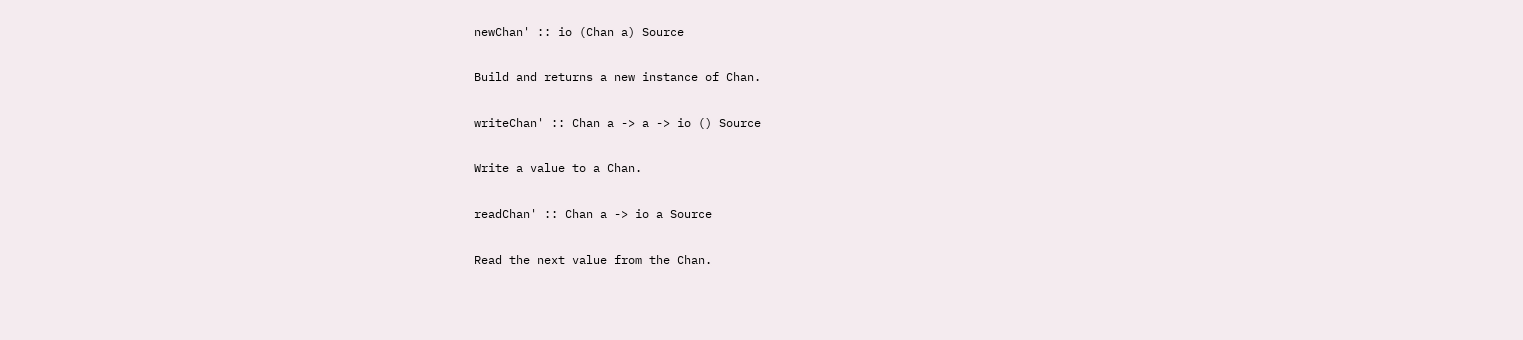newChan' :: io (Chan a) Source

Build and returns a new instance of Chan.

writeChan' :: Chan a -> a -> io () Source

Write a value to a Chan.

readChan' :: Chan a -> io a Source

Read the next value from the Chan.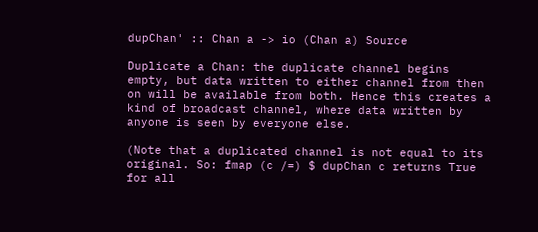dupChan' :: Chan a -> io (Chan a) Source

Duplicate a Chan: the duplicate channel begins empty, but data written to either channel from then on will be available from both. Hence this creates a kind of broadcast channel, where data written by anyone is seen by everyone else.

(Note that a duplicated channel is not equal to its original. So: fmap (c /=) $ dupChan c returns True for all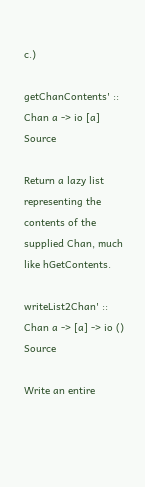c.)

getChanContents' :: Chan a -> io [a] Source

Return a lazy list representing the contents of the supplied Chan, much like hGetContents.

writeList2Chan' :: Chan a -> [a] -> io () Source

Write an entire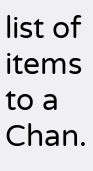list of items to a Chan.